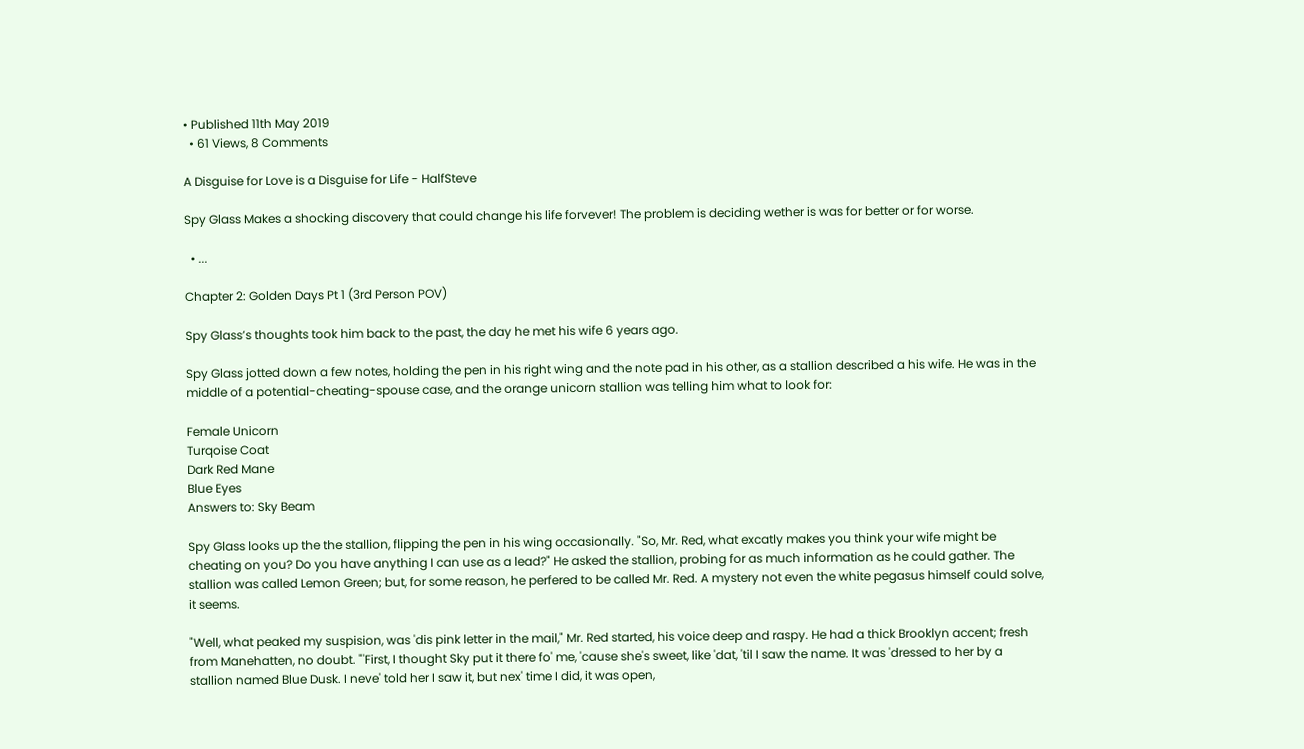• Published 11th May 2019
  • 61 Views, 8 Comments

A Disguise for Love is a Disguise for Life - HalfSteve

Spy Glass Makes a shocking discovery that could change his life forvever! The problem is deciding wether is was for better or for worse.

  • ...

Chapter 2: Golden Days Pt 1 (3rd Person POV)

Spy Glass’s thoughts took him back to the past, the day he met his wife 6 years ago.

Spy Glass jotted down a few notes, holding the pen in his right wing and the note pad in his other, as a stallion described a his wife. He was in the middle of a potential-cheating-spouse case, and the orange unicorn stallion was telling him what to look for:

Female Unicorn
Turqoise Coat
Dark Red Mane
Blue Eyes
Answers to: Sky Beam

Spy Glass looks up the the stallion, flipping the pen in his wing occasionally. "So, Mr. Red, what excatly makes you think your wife might be cheating on you? Do you have anything I can use as a lead?" He asked the stallion, probing for as much information as he could gather. The stallion was called Lemon Green; but, for some reason, he perfered to be called Mr. Red. A mystery not even the white pegasus himself could solve, it seems.

"Well, what peaked my suspision, was 'dis pink letter in the mail," Mr. Red started, his voice deep and raspy. He had a thick Brooklyn accent; fresh from Manehatten, no doubt. "'First, I thought Sky put it there fo' me, 'cause she's sweet, like 'dat, 'til I saw the name. It was 'dressed to her by a stallion named Blue Dusk. I neve' told her I saw it, but nex' time I did, it was open,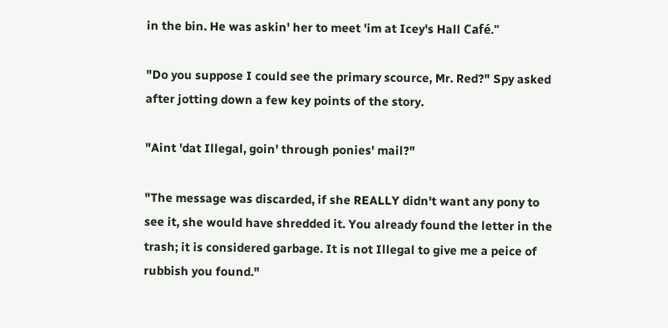in the bin. He was askin' her to meet 'im at Icey's Hall Café."

"Do you suppose I could see the primary scource, Mr. Red?" Spy asked after jotting down a few key points of the story.

"Aint 'dat Illegal, goin' through ponies' mail?"

"The message was discarded, if she REALLY didn't want any pony to see it, she would have shredded it. You already found the letter in the trash; it is considered garbage. It is not Illegal to give me a peice of rubbish you found."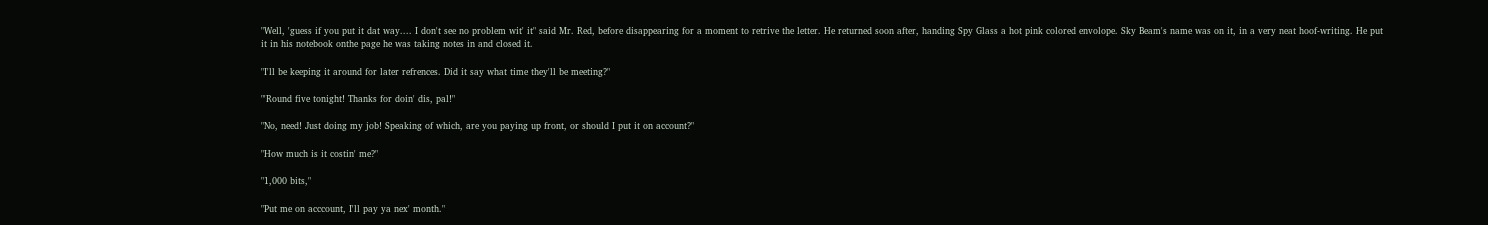"Well, 'guess if you put it dat way.... I don't see no problem wit' it" said Mr. Red, before disappearing for a moment to retrive the letter. He returned soon after, handing Spy Glass a hot pink colored envolope. Sky Beam's name was on it, in a very neat hoof-writing. He put it in his notebook onthe page he was taking notes in and closed it.

"I'll be keeping it around for later refrences. Did it say what time they'll be meeting?"

"'Round five tonight! Thanks for doin' dis, pal!"

"No, need! Just doing my job! Speaking of which, are you paying up front, or should I put it on account?"

"How much is it costin' me?"

"1,000 bits,"

"Put me on acccount, I'll pay ya nex' month."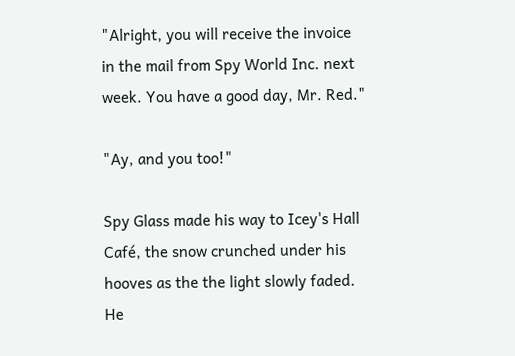"Alright, you will receive the invoice in the mail from Spy World Inc. next week. You have a good day, Mr. Red."

"Ay, and you too!"

Spy Glass made his way to Icey's Hall Café, the snow crunched under his hooves as the the light slowly faded. He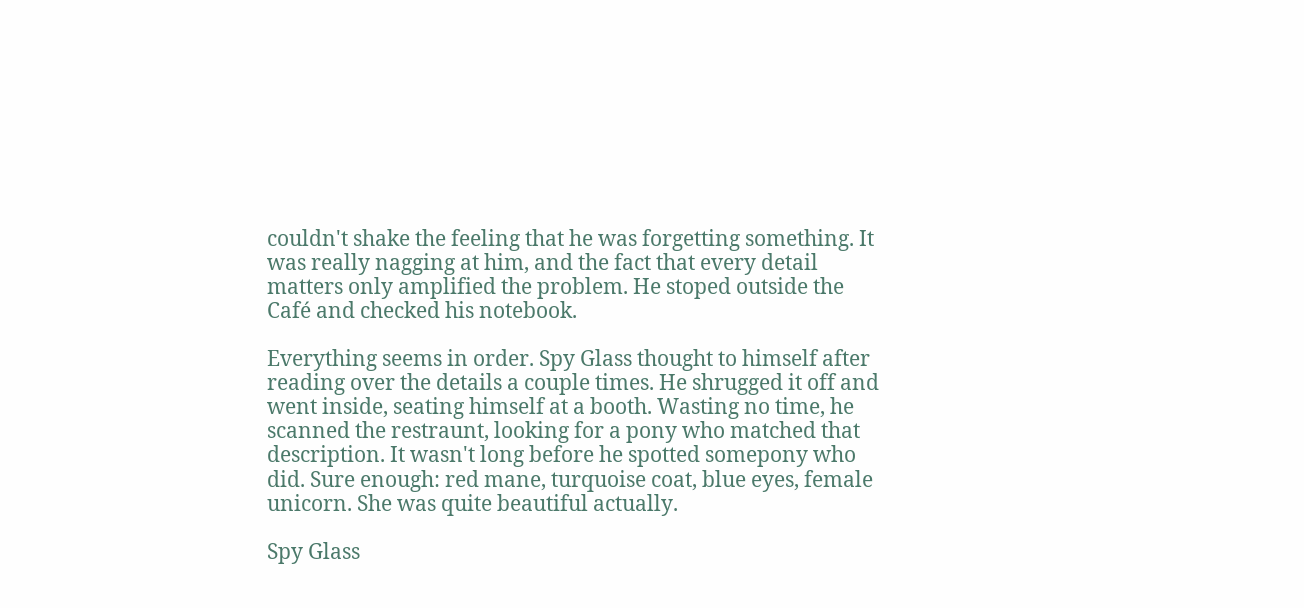couldn't shake the feeling that he was forgetting something. It was really nagging at him, and the fact that every detail matters only amplified the problem. He stoped outside the Café and checked his notebook.

Everything seems in order. Spy Glass thought to himself after reading over the details a couple times. He shrugged it off and went inside, seating himself at a booth. Wasting no time, he scanned the restraunt, looking for a pony who matched that description. It wasn't long before he spotted somepony who did. Sure enough: red mane, turquoise coat, blue eyes, female unicorn. She was quite beautiful actually.

Spy Glass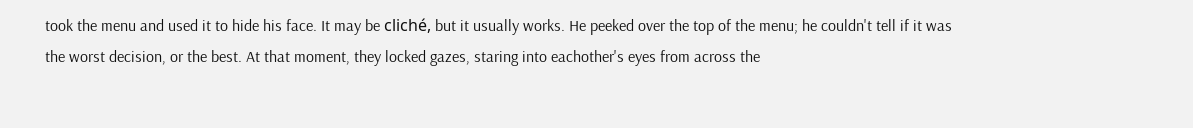took the menu and used it to hide his face. It may be cliché, but it usually works. He peeked over the top of the menu; he couldn't tell if it was the worst decision, or the best. At that moment, they locked gazes, staring into eachother's eyes from across the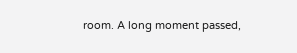room. A long moment passed,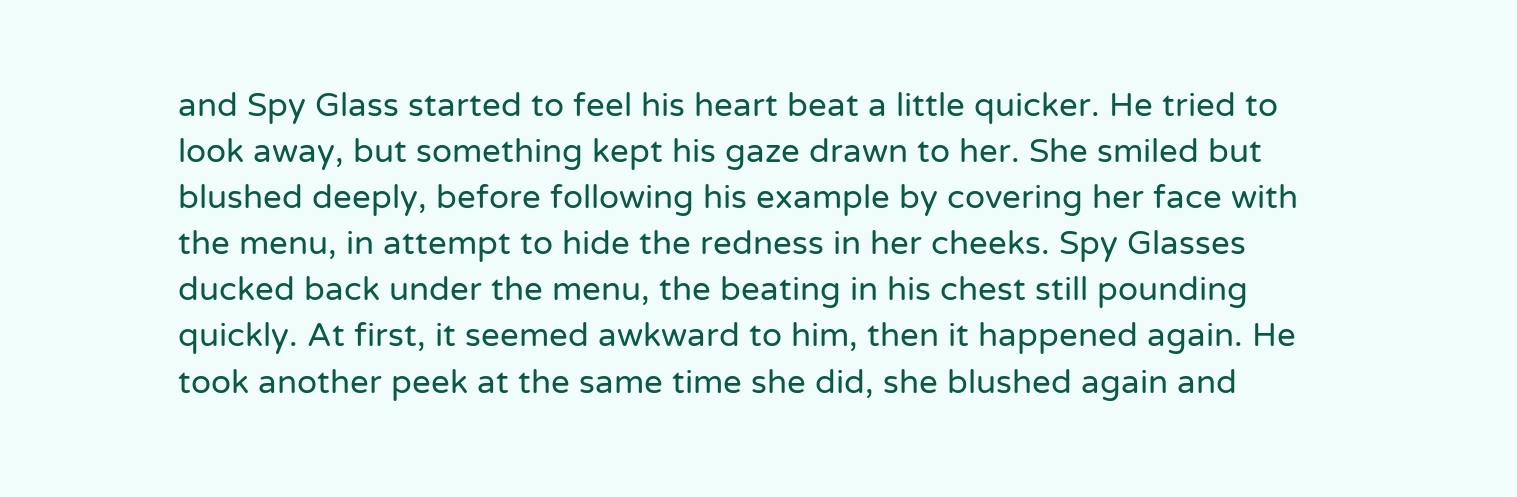and Spy Glass started to feel his heart beat a little quicker. He tried to look away, but something kept his gaze drawn to her. She smiled but blushed deeply, before following his example by covering her face with the menu, in attempt to hide the redness in her cheeks. Spy Glasses ducked back under the menu, the beating in his chest still pounding quickly. At first, it seemed awkward to him, then it happened again. He took another peek at the same time she did, she blushed again and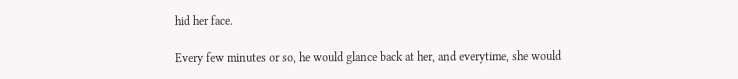hid her face.

Every few minutes or so, he would glance back at her, and everytime, she would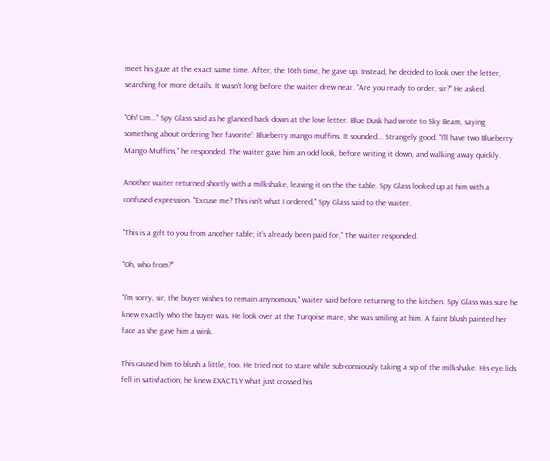meet his gaze at the exact same time. After, the 16th time, he gave up. Instead, he decided to look over the letter, searching for more details. It wasn't long before the waiter drew near. "Are you ready to order, sir?" He asked.

"Oh! Um..." Spy Glass said as he glanced back down at the love letter. Blue Dusk had wrote to Sky Beam, saying something about ordering 'her favorite': Blueberry mango muffins. It sounded... Strangely good. "I'll have two Blueberry Mango Muffins," he responded. The waiter gave him an odd look, before writing it down, and walking away quickly.

Another waiter returned shortly with a milkshake, leaving it on the the table. Spy Glass looked up at him with a confused expression. "Excuse me? This isn't what I ordered," Spy Glass said to the waiter.

"This is a gift to you from another table; it's already been paid for," The waiter responded.

"Oh, who from?"

"I'm sorry, sir, the buyer wishes to remain anynomous," waiter said before returning to the kitchen. Spy Glass was sure he knew exactly who the buyer was. He look over at the Turqoise mare, she was smiling at him. A faint blush painted her face as she gave him a wink.

This caused him to blush a little, too. He tried not to stare while sub-consiously taking a sip of the milkshake. His eye lids fell in satisfaction; he knew EXACTLY what just crossed his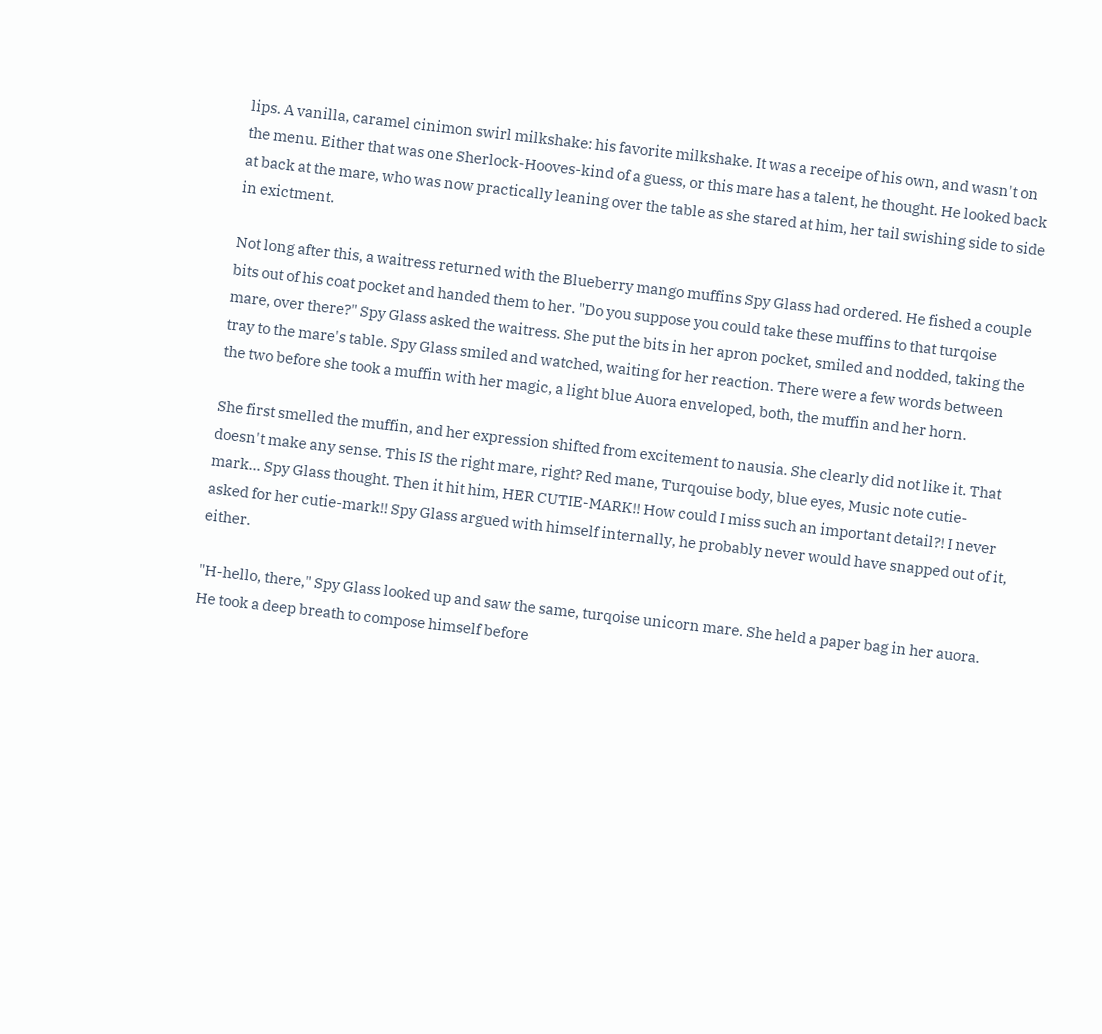lips. A vanilla, caramel cinimon swirl milkshake: his favorite milkshake. It was a receipe of his own, and wasn't on the menu. Either that was one Sherlock-Hooves-kind of a guess, or this mare has a talent, he thought. He looked back at back at the mare, who was now practically leaning over the table as she stared at him, her tail swishing side to side in exictment.

Not long after this, a waitress returned with the Blueberry mango muffins Spy Glass had ordered. He fished a couple bits out of his coat pocket and handed them to her. "Do you suppose you could take these muffins to that turqoise mare, over there?" Spy Glass asked the waitress. She put the bits in her apron pocket, smiled and nodded, taking the tray to the mare's table. Spy Glass smiled and watched, waiting for her reaction. There were a few words between the two before she took a muffin with her magic, a light blue Auora enveloped, both, the muffin and her horn.

She first smelled the muffin, and her expression shifted from excitement to nausia. She clearly did not like it. That doesn't make any sense. This IS the right mare, right? Red mane, Turqouise body, blue eyes, Music note cutie-mark... Spy Glass thought. Then it hit him, HER CUTIE-MARK!! How could I miss such an important detail?! I never asked for her cutie-mark!! Spy Glass argued with himself internally, he probably never would have snapped out of it, either.

"H-hello, there," Spy Glass looked up and saw the same, turqoise unicorn mare. She held a paper bag in her auora. He took a deep breath to compose himself before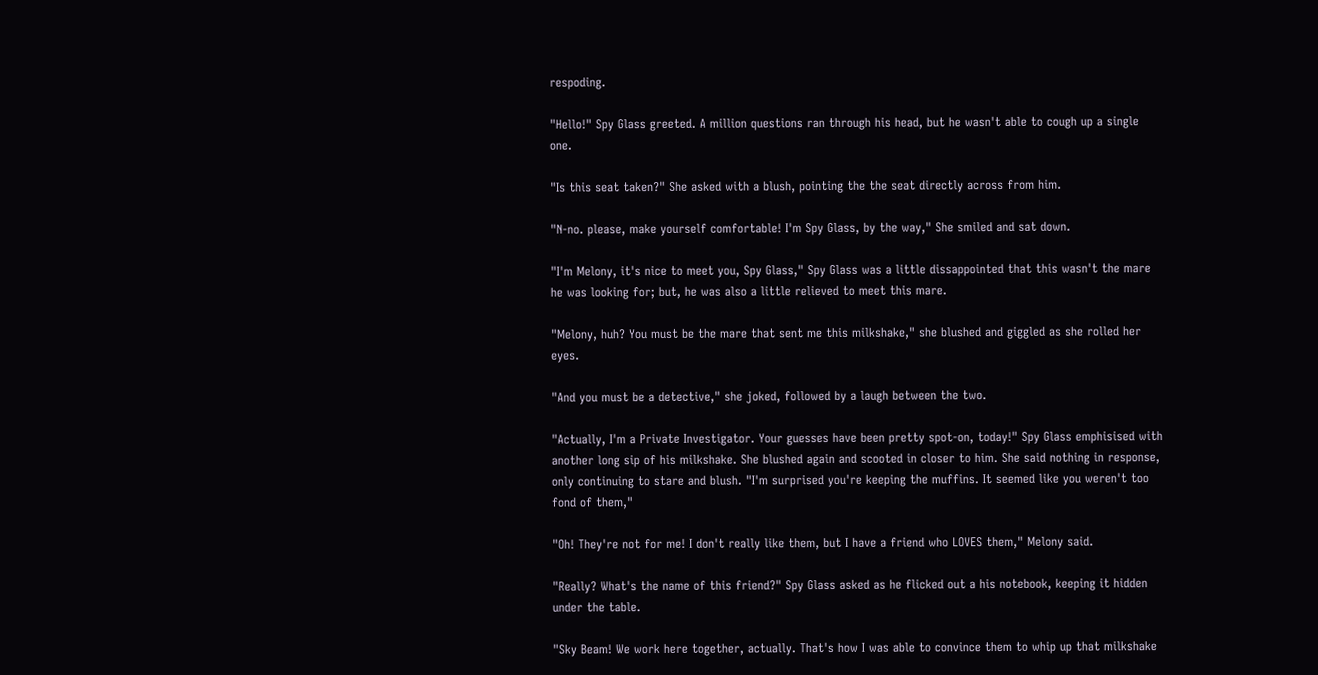respoding.

"Hello!" Spy Glass greeted. A million questions ran through his head, but he wasn't able to cough up a single one.

"Is this seat taken?" She asked with a blush, pointing the the seat directly across from him.

"N-no. please, make yourself comfortable! I'm Spy Glass, by the way," She smiled and sat down.

"I'm Melony, it's nice to meet you, Spy Glass," Spy Glass was a little dissappointed that this wasn't the mare he was looking for; but, he was also a little relieved to meet this mare.

"Melony, huh? You must be the mare that sent me this milkshake," she blushed and giggled as she rolled her eyes.

"And you must be a detective," she joked, followed by a laugh between the two.

"Actually, I'm a Private Investigator. Your guesses have been pretty spot-on, today!" Spy Glass emphisised with another long sip of his milkshake. She blushed again and scooted in closer to him. She said nothing in response, only continuing to stare and blush. "I'm surprised you're keeping the muffins. It seemed like you weren't too fond of them,"

"Oh! They're not for me! I don't really like them, but I have a friend who LOVES them," Melony said.

"Really? What's the name of this friend?" Spy Glass asked as he flicked out a his notebook, keeping it hidden under the table.

"Sky Beam! We work here together, actually. That's how I was able to convince them to whip up that milkshake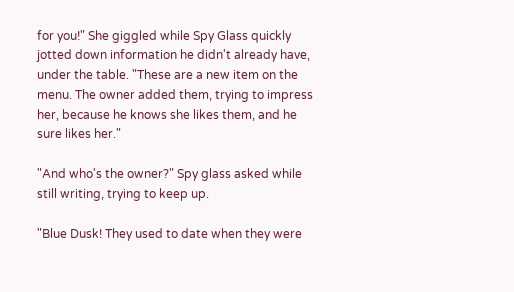for you!" She giggled while Spy Glass quickly jotted down information he didn't already have, under the table. "These are a new item on the menu. The owner added them, trying to impress her, because he knows she likes them, and he sure likes her."

"And who's the owner?" Spy glass asked while still writing, trying to keep up.

"Blue Dusk! They used to date when they were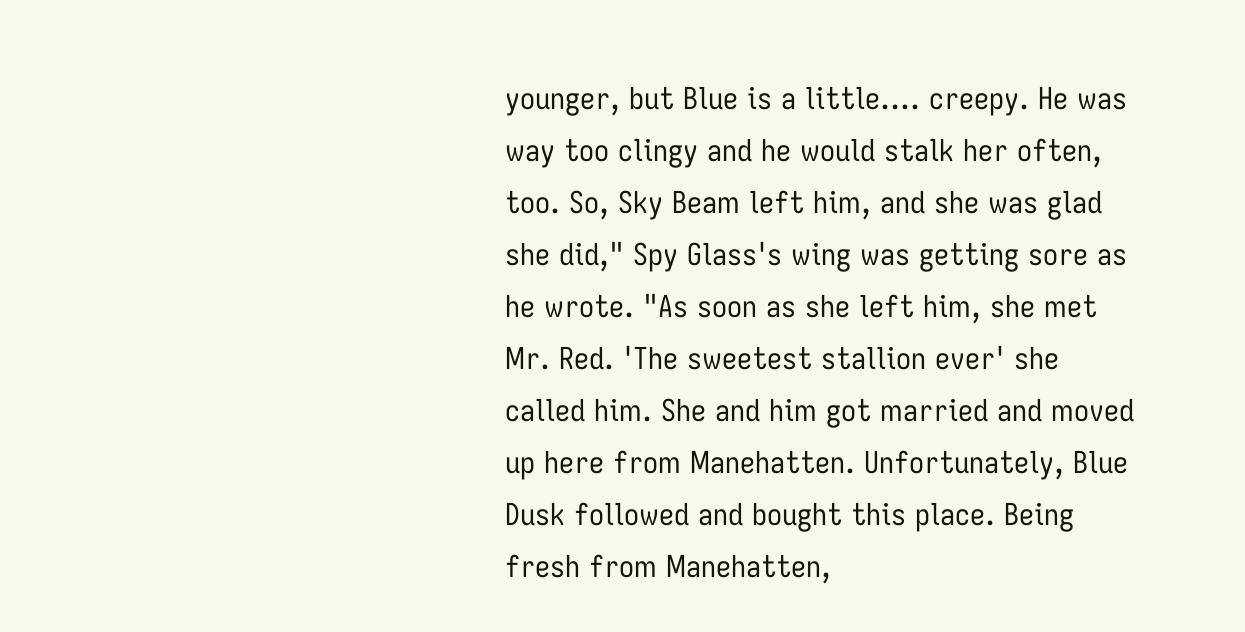younger, but Blue is a little.... creepy. He was way too clingy and he would stalk her often, too. So, Sky Beam left him, and she was glad she did," Spy Glass's wing was getting sore as he wrote. "As soon as she left him, she met Mr. Red. 'The sweetest stallion ever' she called him. She and him got married and moved up here from Manehatten. Unfortunately, Blue Dusk followed and bought this place. Being fresh from Manehatten,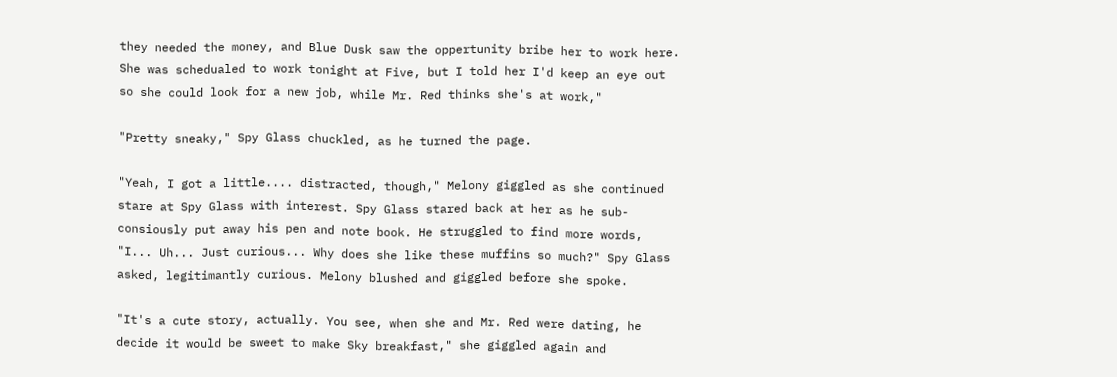they needed the money, and Blue Dusk saw the oppertunity bribe her to work here. She was schedualed to work tonight at Five, but I told her I'd keep an eye out so she could look for a new job, while Mr. Red thinks she's at work,"

"Pretty sneaky," Spy Glass chuckled, as he turned the page.

"Yeah, I got a little.... distracted, though," Melony giggled as she continued stare at Spy Glass with interest. Spy Glass stared back at her as he sub-consiously put away his pen and note book. He struggled to find more words, "I... Uh... Just curious... Why does she like these muffins so much?" Spy Glass asked, legitimantly curious. Melony blushed and giggled before she spoke.

"It's a cute story, actually. You see, when she and Mr. Red were dating, he decide it would be sweet to make Sky breakfast," she giggled again and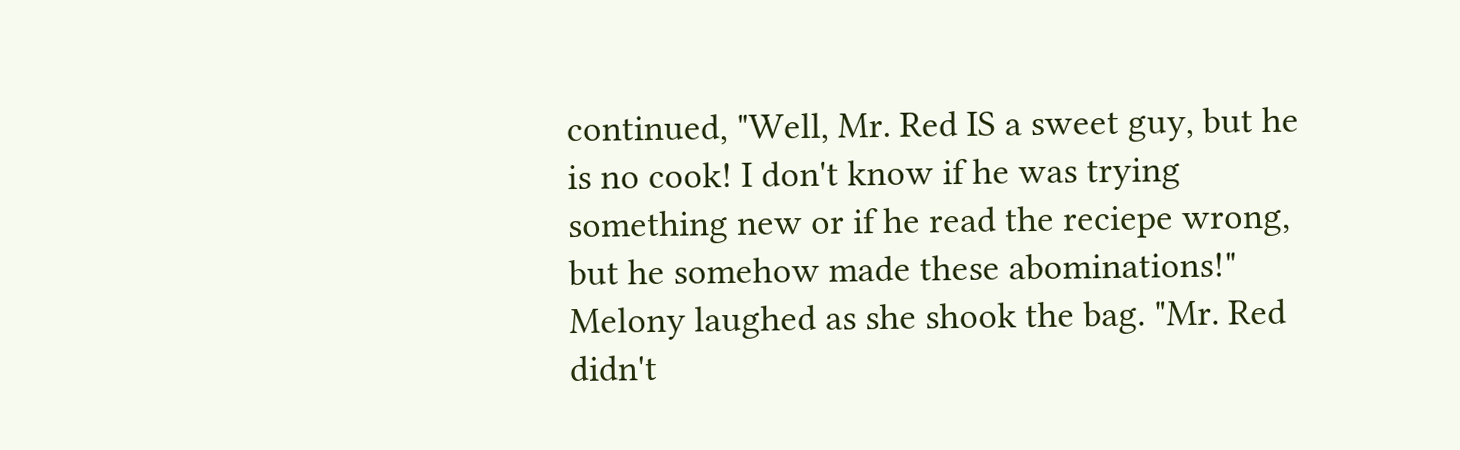continued, "Well, Mr. Red IS a sweet guy, but he is no cook! I don't know if he was trying something new or if he read the reciepe wrong, but he somehow made these abominations!" Melony laughed as she shook the bag. "Mr. Red didn't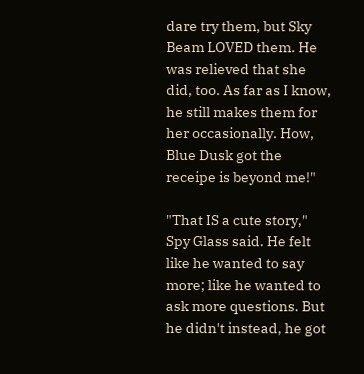dare try them, but Sky Beam LOVED them. He was relieved that she did, too. As far as I know, he still makes them for her occasionally. How, Blue Dusk got the receipe is beyond me!"

"That IS a cute story," Spy Glass said. He felt like he wanted to say more; like he wanted to ask more questions. But he didn't instead, he got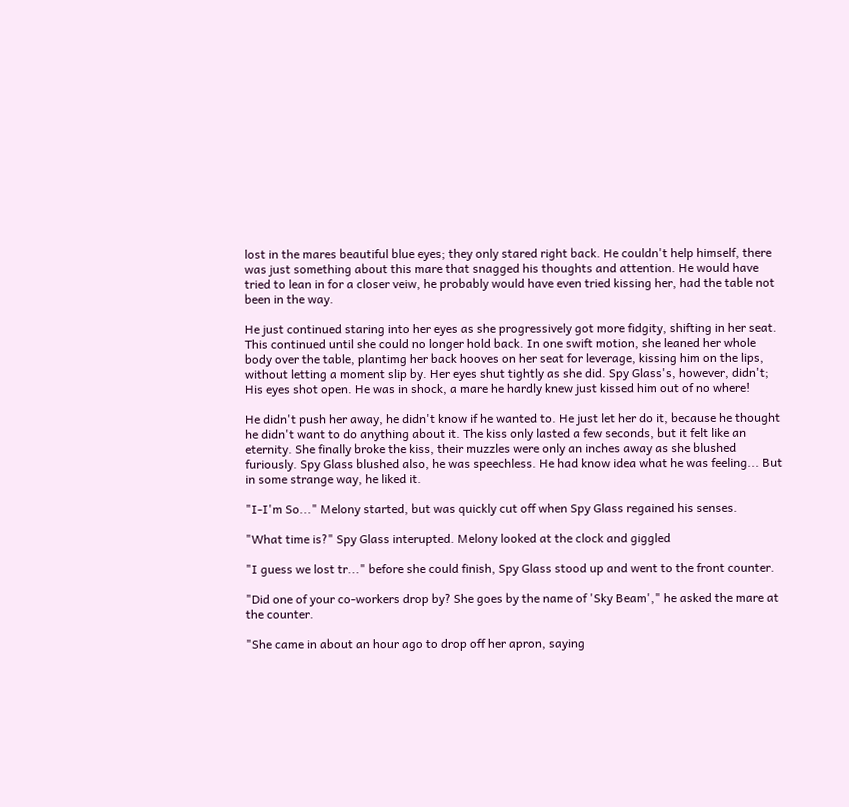lost in the mares beautiful blue eyes; they only stared right back. He couldn't help himself, there was just something about this mare that snagged his thoughts and attention. He would have tried to lean in for a closer veiw, he probably would have even tried kissing her, had the table not been in the way.

He just continued staring into her eyes as she progressively got more fidgity, shifting in her seat. This continued until she could no longer hold back. In one swift motion, she leaned her whole body over the table, plantimg her back hooves on her seat for leverage, kissing him on the lips, without letting a moment slip by. Her eyes shut tightly as she did. Spy Glass's, however, didn't; His eyes shot open. He was in shock, a mare he hardly knew just kissed him out of no where!

He didn't push her away, he didn't know if he wanted to. He just let her do it, because he thought he didn't want to do anything about it. The kiss only lasted a few seconds, but it felt like an eternity. She finally broke the kiss, their muzzles were only an inches away as she blushed furiously. Spy Glass blushed also, he was speechless. He had know idea what he was feeling... But in some strange way, he liked it.

"I-I'm So..." Melony started, but was quickly cut off when Spy Glass regained his senses.

"What time is?" Spy Glass interupted. Melony looked at the clock and giggled

"I guess we lost tr..." before she could finish, Spy Glass stood up and went to the front counter.

"Did one of your co-workers drop by? She goes by the name of 'Sky Beam'," he asked the mare at the counter.

"She came in about an hour ago to drop off her apron, saying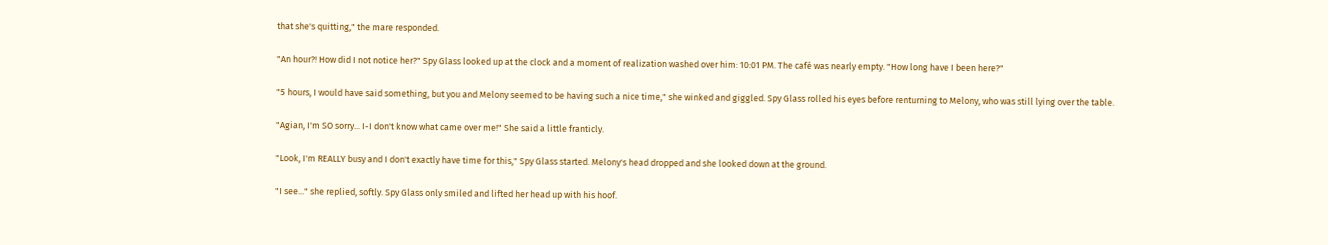that she's quitting," the mare responded.

"An hour?! How did I not notice her?" Spy Glass looked up at the clock and a moment of realization washed over him: 10:01 PM. The café was nearly empty. "How long have I been here?"

"5 hours, I would have said something, but you and Melony seemed to be having such a nice time," she winked and giggled. Spy Glass rolled his eyes before renturning to Melony, who was still lying over the table.

"Agian, I'm SO sorry... I-I don't know what came over me!" She said a little franticly.

"Look, I'm REALLY busy and I don't exactly have time for this," Spy Glass started. Melony's head dropped and she looked down at the ground.

"I see..." she replied, softly. Spy Glass only smiled and lifted her head up with his hoof.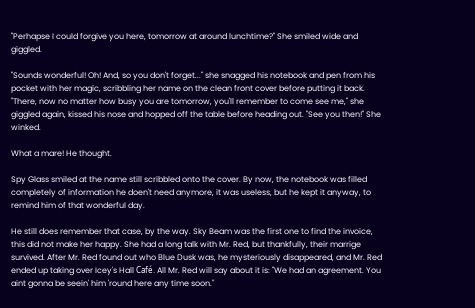"Perhapse I could forgive you here, tomorrow at around lunchtime?" She smiled wide and giggled.

"Sounds wonderful! Oh! And, so you don't forget..." she snagged his notebook and pen from his pocket with her magic, scribbling her name on the clean front cover before putting it back. "There, now no matter how busy you are tomorrow, you'll remember to come see me," she giggled again, kissed his nose and hopped off the table before heading out. "See you then!" She winked.

What a mare! He thought.

Spy Glass smiled at the name still scribbled onto the cover. By now, the notebook was filled completely of information he doen't need anymore, it was useless, but he kept it anyway, to remind him of that wonderful day.

He still does remember that case, by the way. Sky Beam was the first one to find the invoice, this did not make her happy. She had a long talk with Mr. Red, but thankfully, their marrige survived. After Mr. Red found out who Blue Dusk was, he mysteriously disappeared, and Mr. Red ended up taking over Icey's Hall Café. All Mr. Red will say about it is: "We had an agreement. You aint gonna be seein' him 'round here any time soon."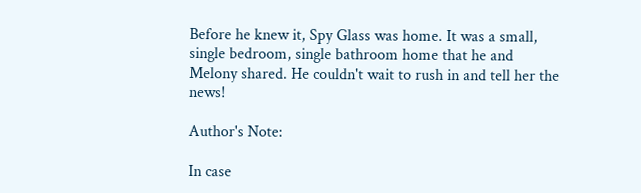Before he knew it, Spy Glass was home. It was a small, single bedroom, single bathroom home that he and Melony shared. He couldn't wait to rush in and tell her the news!

Author's Note:

In case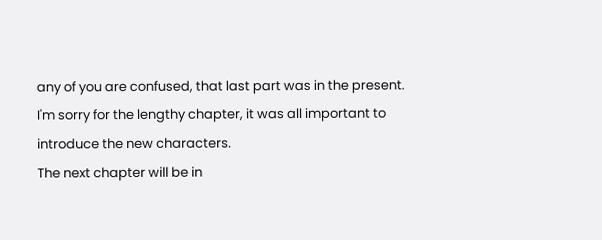any of you are confused, that last part was in the present. I'm sorry for the lengthy chapter, it was all important to introduce the new characters.
The next chapter will be in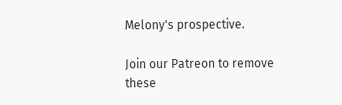Melony's prospective.

Join our Patreon to remove these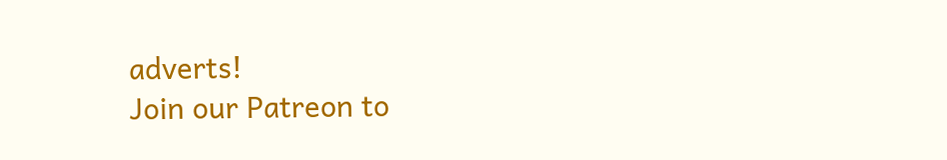adverts!
Join our Patreon to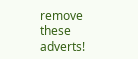remove these adverts!